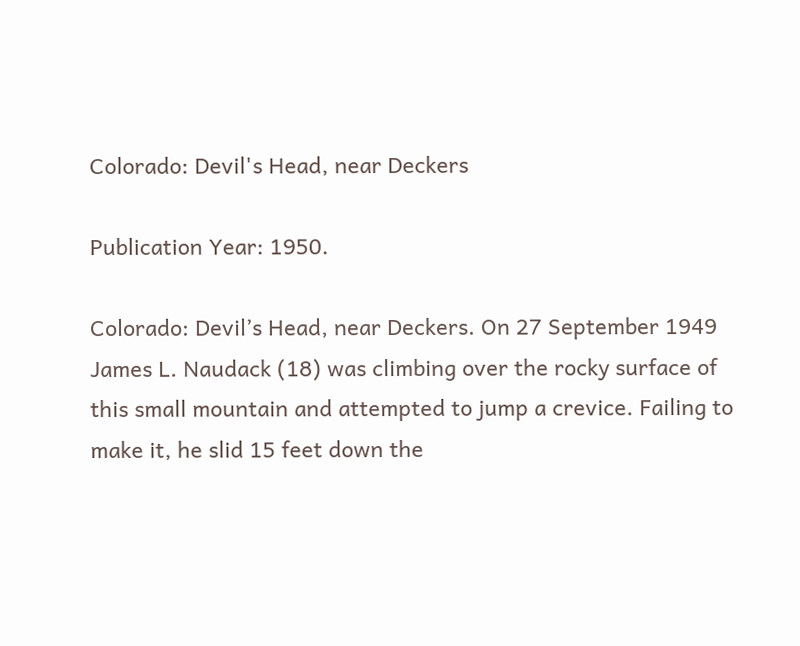Colorado: Devil's Head, near Deckers

Publication Year: 1950.

Colorado: Devil’s Head, near Deckers. On 27 September 1949 James L. Naudack (18) was climbing over the rocky surface of this small mountain and attempted to jump a crevice. Failing to make it, he slid 15 feet down the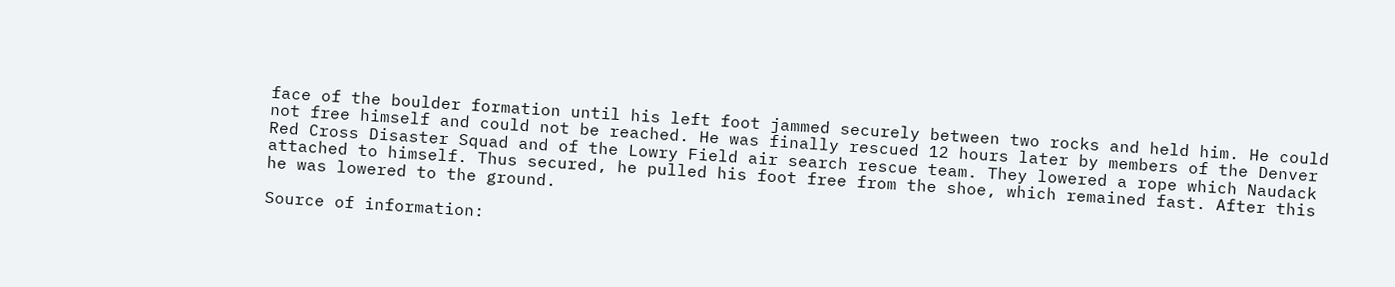face of the boulder formation until his left foot jammed securely between two rocks and held him. He could not free himself and could not be reached. He was finally rescued 12 hours later by members of the Denver Red Cross Disaster Squad and of the Lowry Field air search rescue team. They lowered a rope which Naudack attached to himself. Thus secured, he pulled his foot free from the shoe, which remained fast. After this he was lowered to the ground.

Source of information: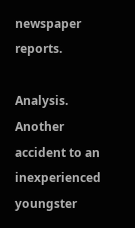newspaper reports.

Analysis. Another accident to an inexperienced youngster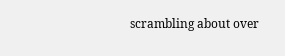scrambling about over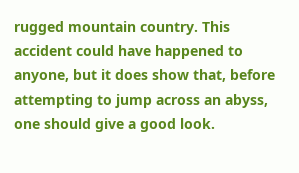rugged mountain country. This accident could have happened to anyone, but it does show that, before attempting to jump across an abyss, one should give a good look.